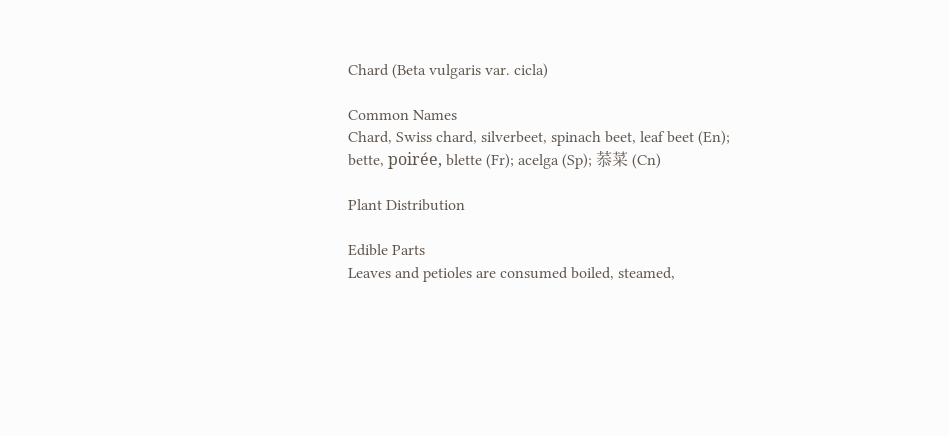Chard (Beta vulgaris var. cicla)

Common Names
Chard, Swiss chard, silverbeet, spinach beet, leaf beet (En); bette, poirée, blette (Fr); acelga (Sp); 菾菜 (Cn)

Plant Distribution

Edible Parts
Leaves and petioles are consumed boiled, steamed,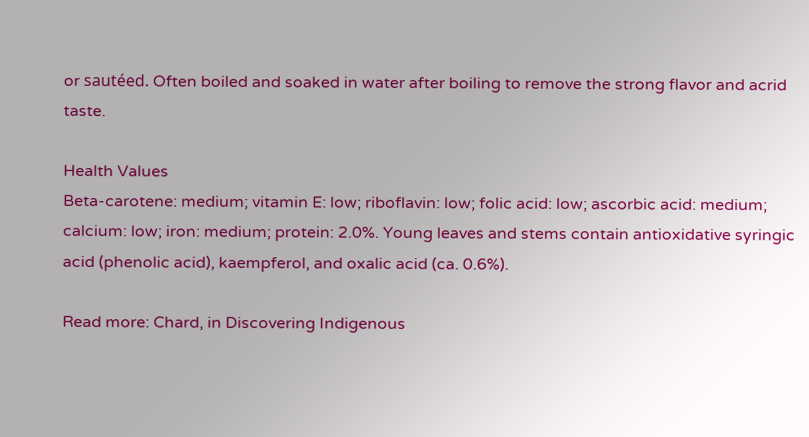or sautéed. Often boiled and soaked in water after boiling to remove the strong flavor and acrid taste.

Health Values
Beta-carotene: medium; vitamin E: low; riboflavin: low; folic acid: low; ascorbic acid: medium; calcium: low; iron: medium; protein: 2.0%. Young leaves and stems contain antioxidative syringic acid (phenolic acid), kaempferol, and oxalic acid (ca. 0.6%).

Read more: Chard, in Discovering Indigenous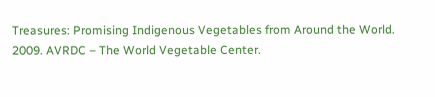Treasures: Promising Indigenous Vegetables from Around the World. 2009. AVRDC – The World Vegetable Center.